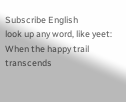Subscribe English
look up any word, like yeet:
When the happy trail transcends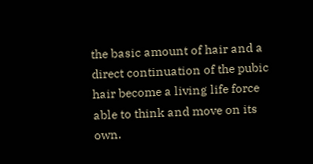the basic amount of hair and a direct continuation of the pubic hair become a living life force able to think and move on its own.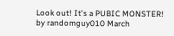Look out! It's a PUBIC MONSTER!
by randomguy010 March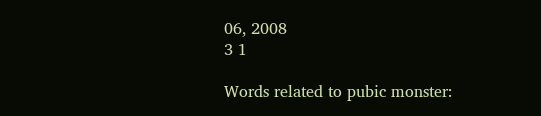06, 2008
3 1

Words related to pubic monster: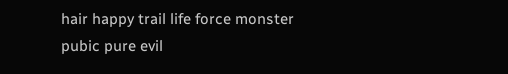hair happy trail life force monster pubic pure evil